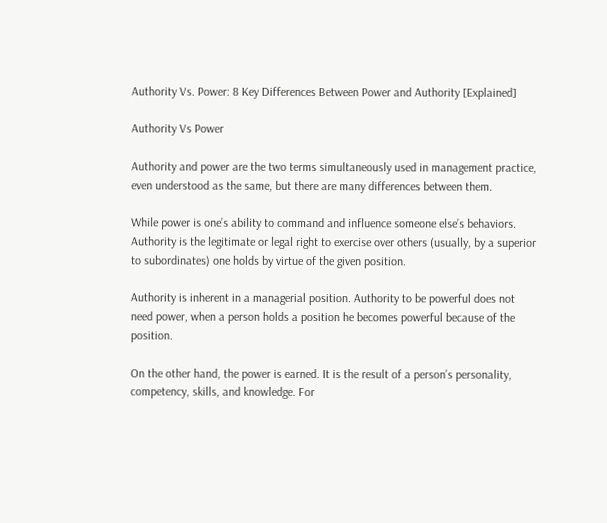Authority Vs. Power: 8 Key Differences Between Power and Authority [Explained]

Authority Vs Power

Authority and power are the two terms simultaneously used in management practice, even understood as the same, but there are many differences between them.

While power is one’s ability to command and influence someone else’s behaviors. Authority is the legitimate or legal right to exercise over others (usually, by a superior to subordinates) one holds by virtue of the given position.

Authority is inherent in a managerial position. Authority to be powerful does not need power, when a person holds a position he becomes powerful because of the position.

On the other hand, the power is earned. It is the result of a person’s personality, competency, skills, and knowledge. For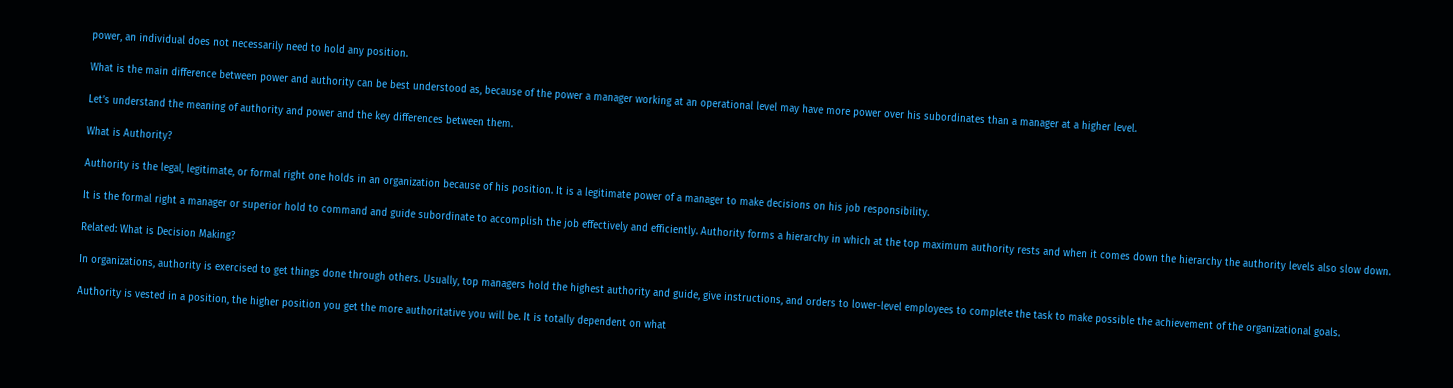power, an individual does not necessarily need to hold any position.

What is the main difference between power and authority can be best understood as, because of the power a manager working at an operational level may have more power over his subordinates than a manager at a higher level.

Let’s understand the meaning of authority and power and the key differences between them.

What is Authority?

Authority is the legal, legitimate, or formal right one holds in an organization because of his position. It is a legitimate power of a manager to make decisions on his job responsibility.

It is the formal right a manager or superior hold to command and guide subordinate to accomplish the job effectively and efficiently. Authority forms a hierarchy in which at the top maximum authority rests and when it comes down the hierarchy the authority levels also slow down.

Related: What is Decision Making?

In organizations, authority is exercised to get things done through others. Usually, top managers hold the highest authority and guide, give instructions, and orders to lower-level employees to complete the task to make possible the achievement of the organizational goals.

Authority is vested in a position, the higher position you get the more authoritative you will be. It is totally dependent on what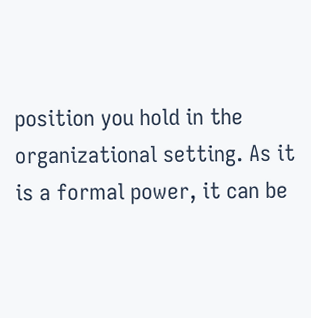position you hold in the organizational setting. As it is a formal power, it can be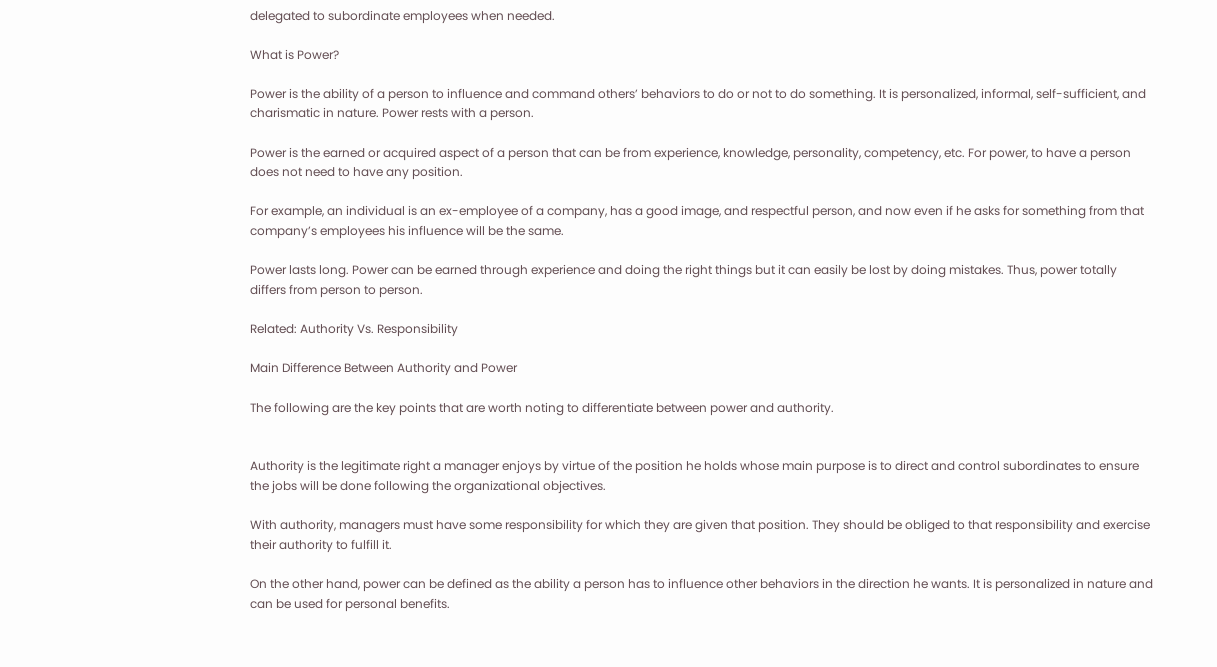delegated to subordinate employees when needed.

What is Power?

Power is the ability of a person to influence and command others’ behaviors to do or not to do something. It is personalized, informal, self-sufficient, and charismatic in nature. Power rests with a person.

Power is the earned or acquired aspect of a person that can be from experience, knowledge, personality, competency, etc. For power, to have a person does not need to have any position.

For example, an individual is an ex-employee of a company, has a good image, and respectful person, and now even if he asks for something from that company’s employees his influence will be the same.

Power lasts long. Power can be earned through experience and doing the right things but it can easily be lost by doing mistakes. Thus, power totally differs from person to person.

Related: Authority Vs. Responsibility

Main Difference Between Authority and Power

The following are the key points that are worth noting to differentiate between power and authority.


Authority is the legitimate right a manager enjoys by virtue of the position he holds whose main purpose is to direct and control subordinates to ensure the jobs will be done following the organizational objectives.

With authority, managers must have some responsibility for which they are given that position. They should be obliged to that responsibility and exercise their authority to fulfill it.

On the other hand, power can be defined as the ability a person has to influence other behaviors in the direction he wants. It is personalized in nature and can be used for personal benefits.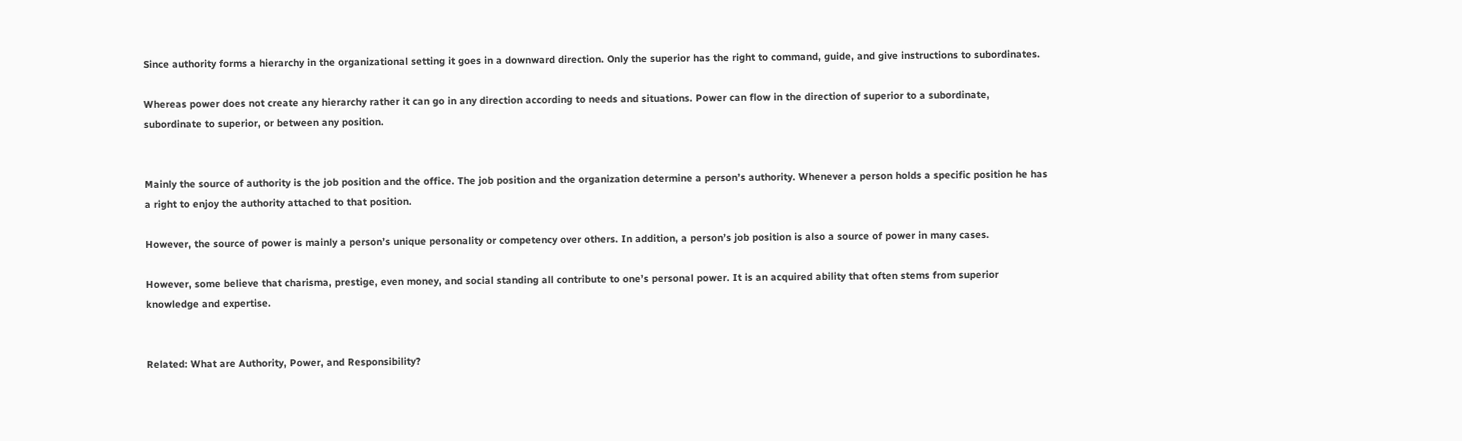Since authority forms a hierarchy in the organizational setting it goes in a downward direction. Only the superior has the right to command, guide, and give instructions to subordinates.

Whereas power does not create any hierarchy rather it can go in any direction according to needs and situations. Power can flow in the direction of superior to a subordinate, subordinate to superior, or between any position.


Mainly the source of authority is the job position and the office. The job position and the organization determine a person’s authority. Whenever a person holds a specific position he has a right to enjoy the authority attached to that position.

However, the source of power is mainly a person’s unique personality or competency over others. In addition, a person’s job position is also a source of power in many cases.

However, some believe that charisma, prestige, even money, and social standing all contribute to one’s personal power. It is an acquired ability that often stems from superior knowledge and expertise.


Related: What are Authority, Power, and Responsibility?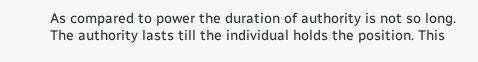As compared to power the duration of authority is not so long. The authority lasts till the individual holds the position. This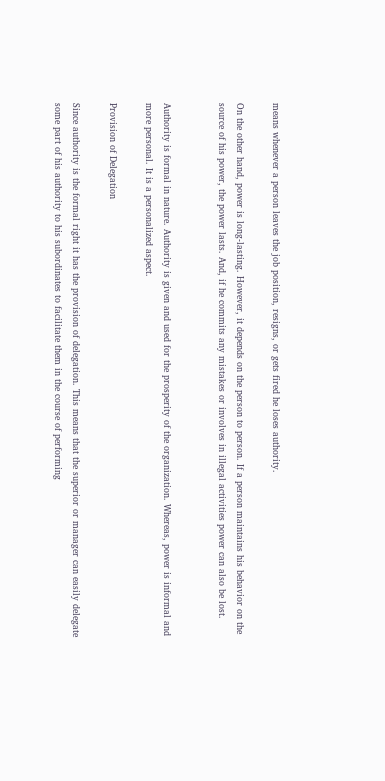means whenever a person leaves the job position, resigns, or gets fired he loses authority.

On the other hand, power is long-lasting. However, it depends on the person to person. If a person maintains his behavior on the source of his power, the power lasts. And, if he commits any mistakes or involves in illegal activities power can also be lost.


Authority is formal in nature. Authority is given and used for the prosperity of the organization. Whereas, power is informal and more personal. It is a personalized aspect.

Provision of Delegation

Since authority is the formal right it has the provision of delegation. This means that the superior or manager can easily delegate some part of his authority to his subordinates to facilitate them in the course of performing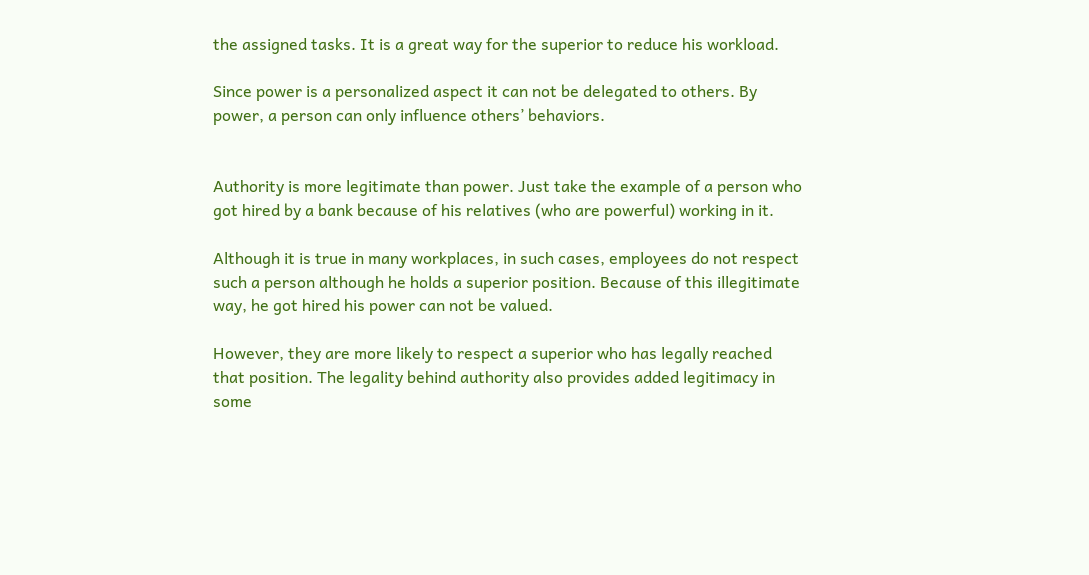the assigned tasks. It is a great way for the superior to reduce his workload.

Since power is a personalized aspect it can not be delegated to others. By power, a person can only influence others’ behaviors.


Authority is more legitimate than power. Just take the example of a person who got hired by a bank because of his relatives (who are powerful) working in it.

Although it is true in many workplaces, in such cases, employees do not respect such a person although he holds a superior position. Because of this illegitimate way, he got hired his power can not be valued.

However, they are more likely to respect a superior who has legally reached that position. The legality behind authority also provides added legitimacy in some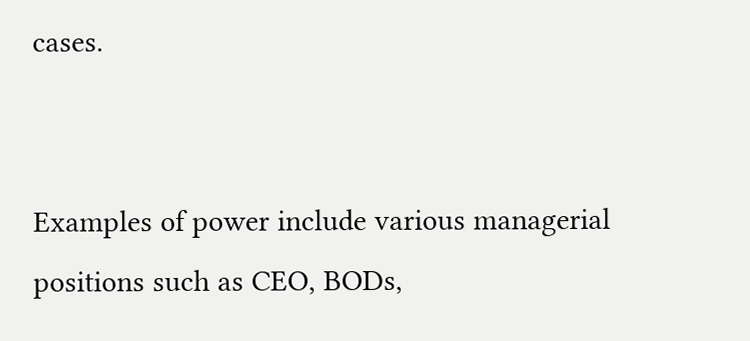cases.


Examples of power include various managerial positions such as CEO, BODs,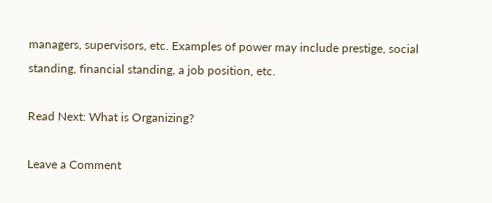managers, supervisors, etc. Examples of power may include prestige, social standing, financial standing, a job position, etc.

Read Next: What is Organizing?

Leave a Comment